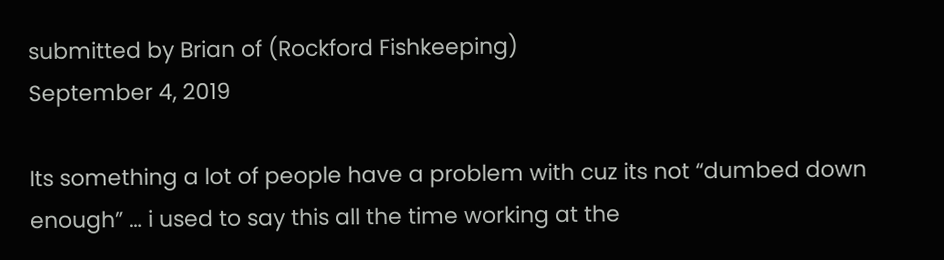submitted by Brian of (Rockford Fishkeeping)
September 4, 2019

Its something a lot of people have a problem with cuz its not “dumbed down enough” … i used to say this all the time working at the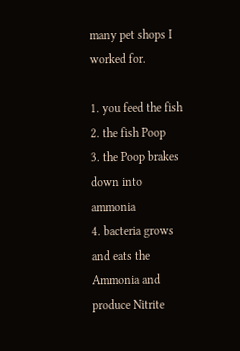many pet shops I worked for.

1. you feed the fish
2. the fish Poop
3. the Poop brakes down into ammonia
4. bacteria grows and eats the Ammonia and produce Nitrite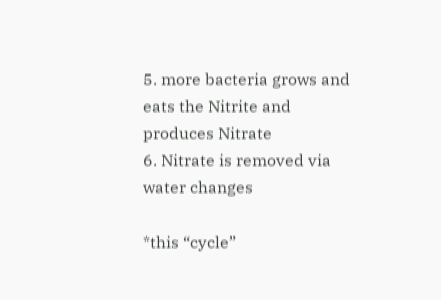5. more bacteria grows and eats the Nitrite and produces Nitrate
6. Nitrate is removed via water changes

*this “cycle”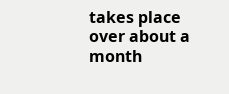takes place over about a month